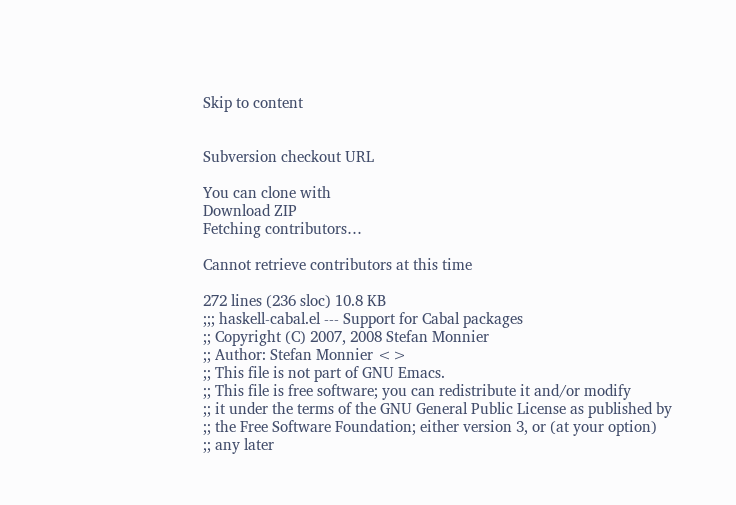Skip to content


Subversion checkout URL

You can clone with
Download ZIP
Fetching contributors…

Cannot retrieve contributors at this time

272 lines (236 sloc) 10.8 KB
;;; haskell-cabal.el --- Support for Cabal packages
;; Copyright (C) 2007, 2008 Stefan Monnier
;; Author: Stefan Monnier <>
;; This file is not part of GNU Emacs.
;; This file is free software; you can redistribute it and/or modify
;; it under the terms of the GNU General Public License as published by
;; the Free Software Foundation; either version 3, or (at your option)
;; any later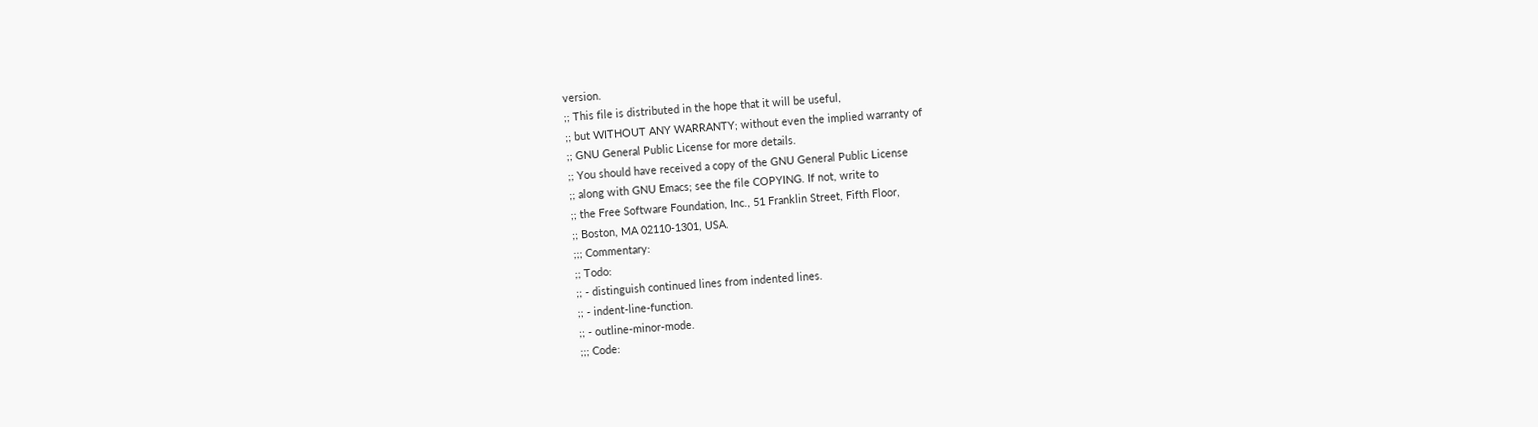version.
;; This file is distributed in the hope that it will be useful,
;; but WITHOUT ANY WARRANTY; without even the implied warranty of
;; GNU General Public License for more details.
;; You should have received a copy of the GNU General Public License
;; along with GNU Emacs; see the file COPYING. If not, write to
;; the Free Software Foundation, Inc., 51 Franklin Street, Fifth Floor,
;; Boston, MA 02110-1301, USA.
;;; Commentary:
;; Todo:
;; - distinguish continued lines from indented lines.
;; - indent-line-function.
;; - outline-minor-mode.
;;; Code: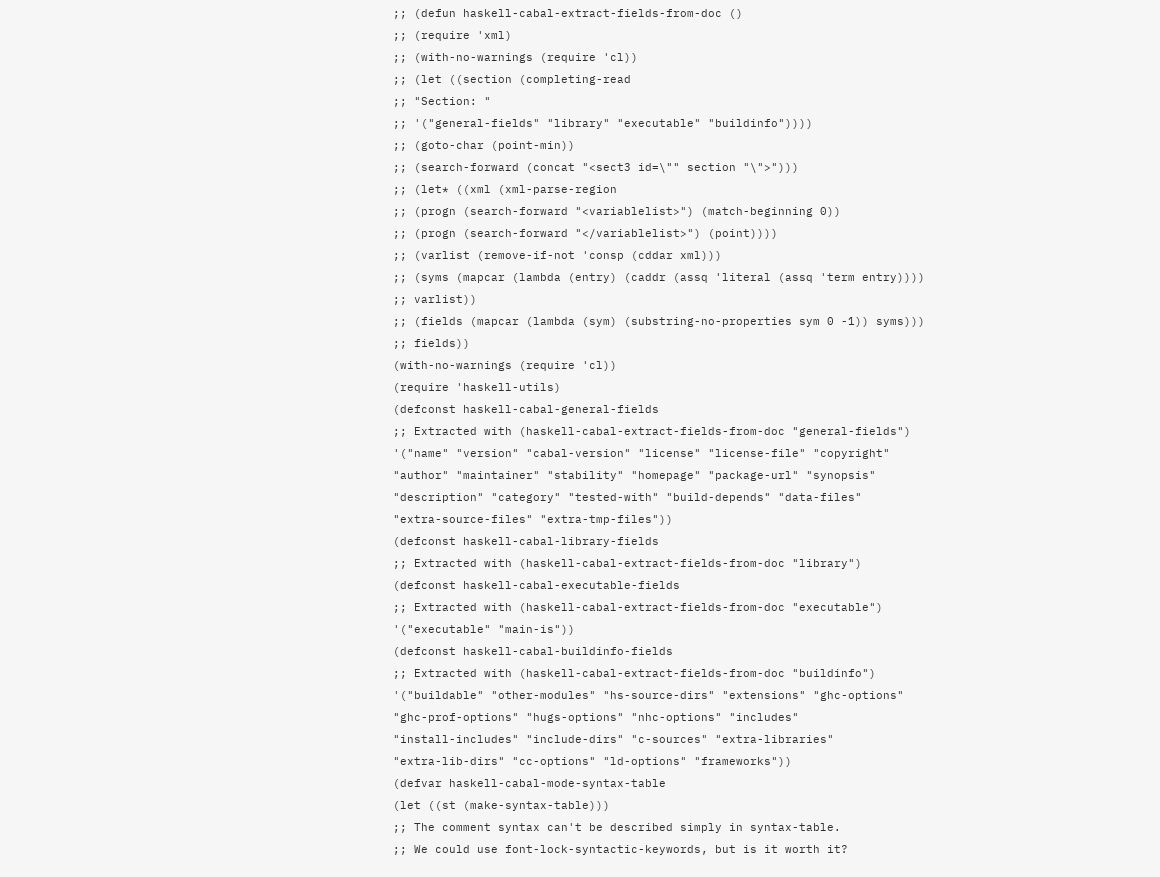;; (defun haskell-cabal-extract-fields-from-doc ()
;; (require 'xml)
;; (with-no-warnings (require 'cl))
;; (let ((section (completing-read
;; "Section: "
;; '("general-fields" "library" "executable" "buildinfo"))))
;; (goto-char (point-min))
;; (search-forward (concat "<sect3 id=\"" section "\">")))
;; (let* ((xml (xml-parse-region
;; (progn (search-forward "<variablelist>") (match-beginning 0))
;; (progn (search-forward "</variablelist>") (point))))
;; (varlist (remove-if-not 'consp (cddar xml)))
;; (syms (mapcar (lambda (entry) (caddr (assq 'literal (assq 'term entry))))
;; varlist))
;; (fields (mapcar (lambda (sym) (substring-no-properties sym 0 -1)) syms)))
;; fields))
(with-no-warnings (require 'cl))
(require 'haskell-utils)
(defconst haskell-cabal-general-fields
;; Extracted with (haskell-cabal-extract-fields-from-doc "general-fields")
'("name" "version" "cabal-version" "license" "license-file" "copyright"
"author" "maintainer" "stability" "homepage" "package-url" "synopsis"
"description" "category" "tested-with" "build-depends" "data-files"
"extra-source-files" "extra-tmp-files"))
(defconst haskell-cabal-library-fields
;; Extracted with (haskell-cabal-extract-fields-from-doc "library")
(defconst haskell-cabal-executable-fields
;; Extracted with (haskell-cabal-extract-fields-from-doc "executable")
'("executable" "main-is"))
(defconst haskell-cabal-buildinfo-fields
;; Extracted with (haskell-cabal-extract-fields-from-doc "buildinfo")
'("buildable" "other-modules" "hs-source-dirs" "extensions" "ghc-options"
"ghc-prof-options" "hugs-options" "nhc-options" "includes"
"install-includes" "include-dirs" "c-sources" "extra-libraries"
"extra-lib-dirs" "cc-options" "ld-options" "frameworks"))
(defvar haskell-cabal-mode-syntax-table
(let ((st (make-syntax-table)))
;; The comment syntax can't be described simply in syntax-table.
;; We could use font-lock-syntactic-keywords, but is it worth it?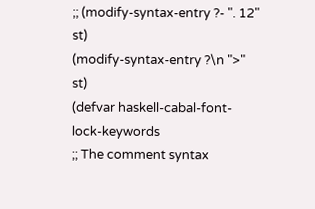;; (modify-syntax-entry ?- ". 12" st)
(modify-syntax-entry ?\n ">" st)
(defvar haskell-cabal-font-lock-keywords
;; The comment syntax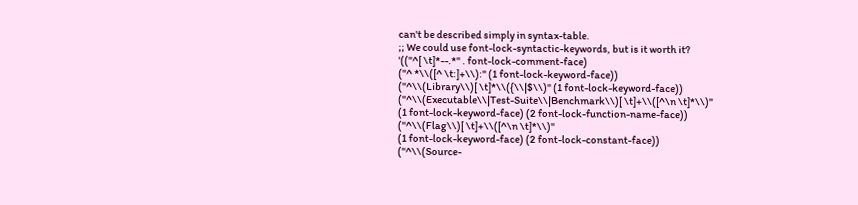can't be described simply in syntax-table.
;; We could use font-lock-syntactic-keywords, but is it worth it?
'(("^[ \t]*--.*" . font-lock-comment-face)
("^ *\\([^ \t:]+\\):" (1 font-lock-keyword-face))
("^\\(Library\\)[ \t]*\\({\\|$\\)" (1 font-lock-keyword-face))
("^\\(Executable\\|Test-Suite\\|Benchmark\\)[ \t]+\\([^\n \t]*\\)"
(1 font-lock-keyword-face) (2 font-lock-function-name-face))
("^\\(Flag\\)[ \t]+\\([^\n \t]*\\)"
(1 font-lock-keyword-face) (2 font-lock-constant-face))
("^\\(Source-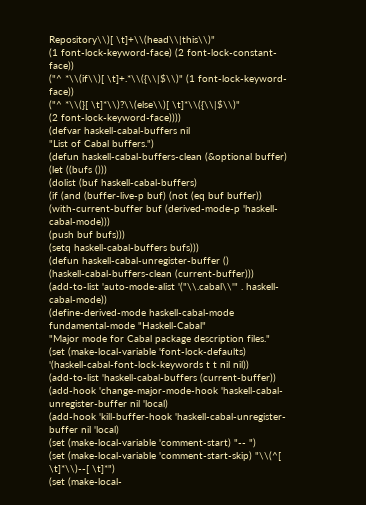Repository\\)[ \t]+\\(head\\|this\\)"
(1 font-lock-keyword-face) (2 font-lock-constant-face))
("^ *\\(if\\)[ \t]+.*\\({\\|$\\)" (1 font-lock-keyword-face))
("^ *\\(}[ \t]*\\)?\\(else\\)[ \t]*\\({\\|$\\)"
(2 font-lock-keyword-face))))
(defvar haskell-cabal-buffers nil
"List of Cabal buffers.")
(defun haskell-cabal-buffers-clean (&optional buffer)
(let ((bufs ()))
(dolist (buf haskell-cabal-buffers)
(if (and (buffer-live-p buf) (not (eq buf buffer))
(with-current-buffer buf (derived-mode-p 'haskell-cabal-mode)))
(push buf bufs)))
(setq haskell-cabal-buffers bufs)))
(defun haskell-cabal-unregister-buffer ()
(haskell-cabal-buffers-clean (current-buffer)))
(add-to-list 'auto-mode-alist '("\\.cabal\\'" . haskell-cabal-mode))
(define-derived-mode haskell-cabal-mode fundamental-mode "Haskell-Cabal"
"Major mode for Cabal package description files."
(set (make-local-variable 'font-lock-defaults)
'(haskell-cabal-font-lock-keywords t t nil nil))
(add-to-list 'haskell-cabal-buffers (current-buffer))
(add-hook 'change-major-mode-hook 'haskell-cabal-unregister-buffer nil 'local)
(add-hook 'kill-buffer-hook 'haskell-cabal-unregister-buffer nil 'local)
(set (make-local-variable 'comment-start) "-- ")
(set (make-local-variable 'comment-start-skip) "\\(^[ \t]*\\)--[ \t]*")
(set (make-local-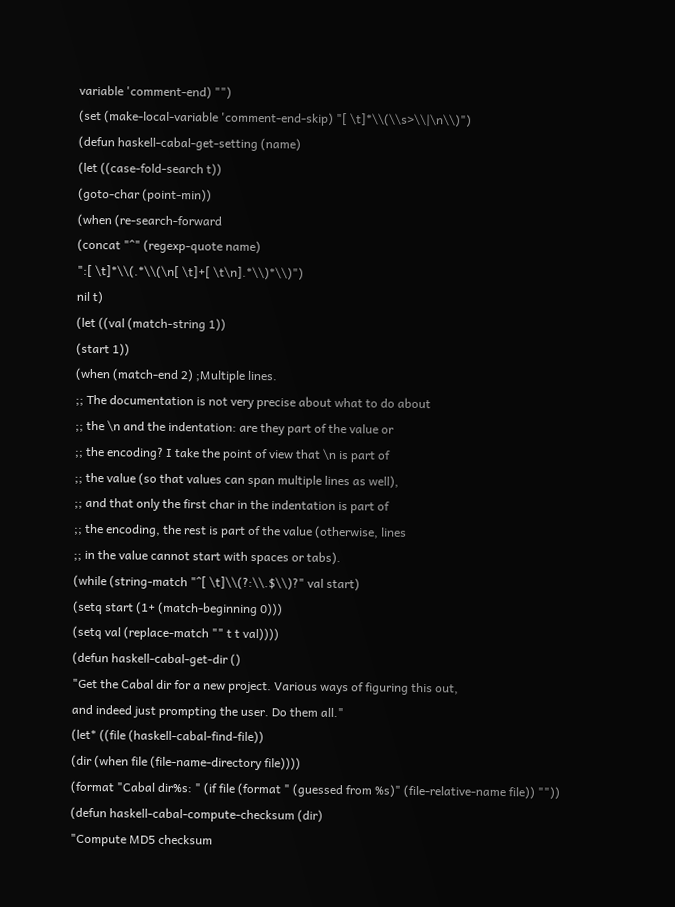variable 'comment-end) "")
(set (make-local-variable 'comment-end-skip) "[ \t]*\\(\\s>\\|\n\\)")
(defun haskell-cabal-get-setting (name)
(let ((case-fold-search t))
(goto-char (point-min))
(when (re-search-forward
(concat "^" (regexp-quote name)
":[ \t]*\\(.*\\(\n[ \t]+[ \t\n].*\\)*\\)")
nil t)
(let ((val (match-string 1))
(start 1))
(when (match-end 2) ;Multiple lines.
;; The documentation is not very precise about what to do about
;; the \n and the indentation: are they part of the value or
;; the encoding? I take the point of view that \n is part of
;; the value (so that values can span multiple lines as well),
;; and that only the first char in the indentation is part of
;; the encoding, the rest is part of the value (otherwise, lines
;; in the value cannot start with spaces or tabs).
(while (string-match "^[ \t]\\(?:\\.$\\)?" val start)
(setq start (1+ (match-beginning 0)))
(setq val (replace-match "" t t val))))
(defun haskell-cabal-get-dir ()
"Get the Cabal dir for a new project. Various ways of figuring this out,
and indeed just prompting the user. Do them all."
(let* ((file (haskell-cabal-find-file))
(dir (when file (file-name-directory file))))
(format "Cabal dir%s: " (if file (format " (guessed from %s)" (file-relative-name file)) ""))
(defun haskell-cabal-compute-checksum (dir)
"Compute MD5 checksum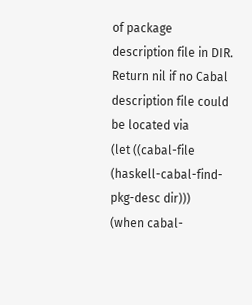of package description file in DIR.
Return nil if no Cabal description file could be located via
(let ((cabal-file (haskell-cabal-find-pkg-desc dir)))
(when cabal-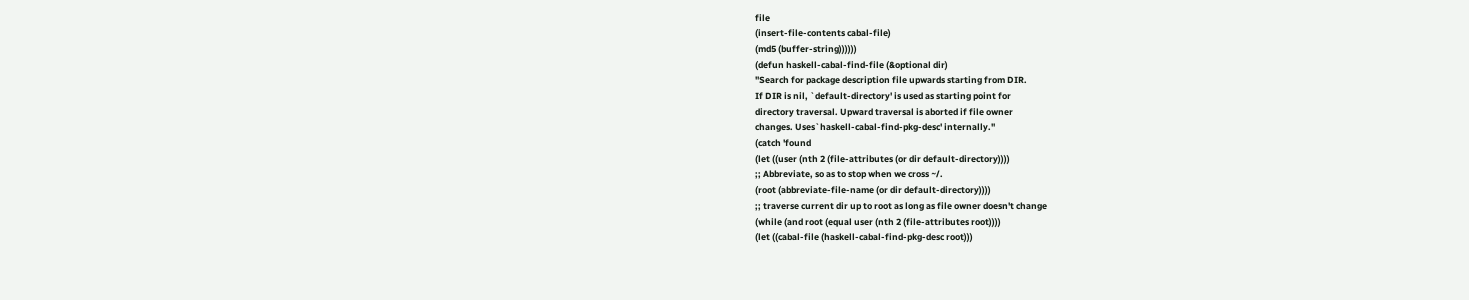file
(insert-file-contents cabal-file)
(md5 (buffer-string))))))
(defun haskell-cabal-find-file (&optional dir)
"Search for package description file upwards starting from DIR.
If DIR is nil, `default-directory' is used as starting point for
directory traversal. Upward traversal is aborted if file owner
changes. Uses`haskell-cabal-find-pkg-desc' internally."
(catch 'found
(let ((user (nth 2 (file-attributes (or dir default-directory))))
;; Abbreviate, so as to stop when we cross ~/.
(root (abbreviate-file-name (or dir default-directory))))
;; traverse current dir up to root as long as file owner doesn't change
(while (and root (equal user (nth 2 (file-attributes root))))
(let ((cabal-file (haskell-cabal-find-pkg-desc root)))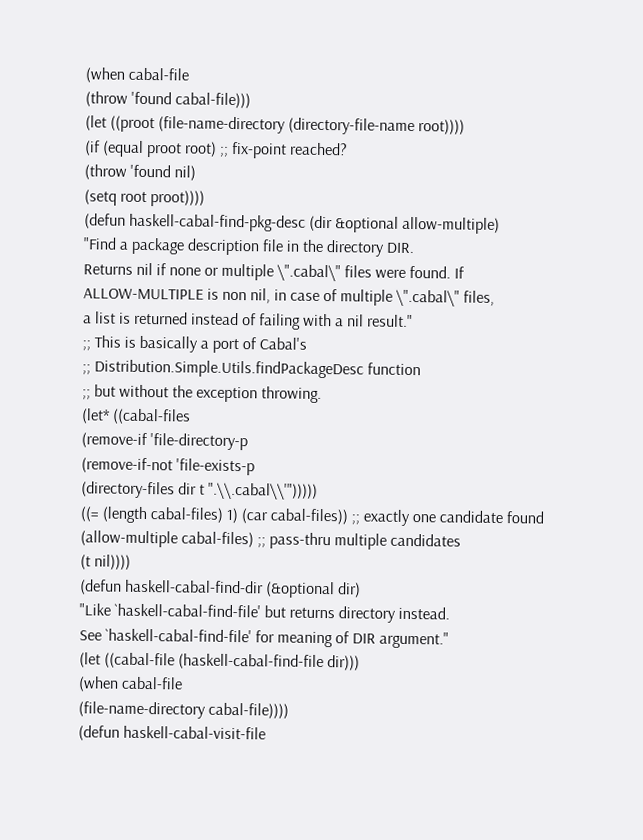(when cabal-file
(throw 'found cabal-file)))
(let ((proot (file-name-directory (directory-file-name root))))
(if (equal proot root) ;; fix-point reached?
(throw 'found nil)
(setq root proot))))
(defun haskell-cabal-find-pkg-desc (dir &optional allow-multiple)
"Find a package description file in the directory DIR.
Returns nil if none or multiple \".cabal\" files were found. If
ALLOW-MULTIPLE is non nil, in case of multiple \".cabal\" files,
a list is returned instead of failing with a nil result."
;; This is basically a port of Cabal's
;; Distribution.Simple.Utils.findPackageDesc function
;; but without the exception throwing.
(let* ((cabal-files
(remove-if 'file-directory-p
(remove-if-not 'file-exists-p
(directory-files dir t ".\\.cabal\\'")))))
((= (length cabal-files) 1) (car cabal-files)) ;; exactly one candidate found
(allow-multiple cabal-files) ;; pass-thru multiple candidates
(t nil))))
(defun haskell-cabal-find-dir (&optional dir)
"Like `haskell-cabal-find-file' but returns directory instead.
See `haskell-cabal-find-file' for meaning of DIR argument."
(let ((cabal-file (haskell-cabal-find-file dir)))
(when cabal-file
(file-name-directory cabal-file))))
(defun haskell-cabal-visit-file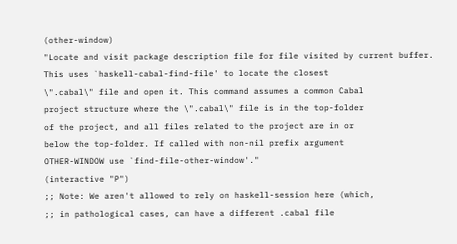(other-window)
"Locate and visit package description file for file visited by current buffer.
This uses `haskell-cabal-find-file' to locate the closest
\".cabal\" file and open it. This command assumes a common Cabal
project structure where the \".cabal\" file is in the top-folder
of the project, and all files related to the project are in or
below the top-folder. If called with non-nil prefix argument
OTHER-WINDOW use `find-file-other-window'."
(interactive "P")
;; Note: We aren't allowed to rely on haskell-session here (which,
;; in pathological cases, can have a different .cabal file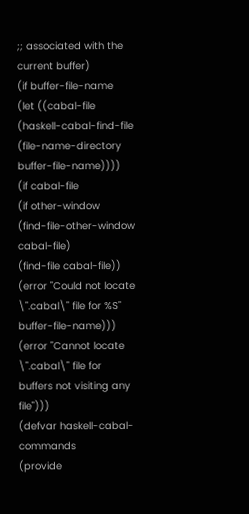;; associated with the current buffer)
(if buffer-file-name
(let ((cabal-file (haskell-cabal-find-file (file-name-directory buffer-file-name))))
(if cabal-file
(if other-window
(find-file-other-window cabal-file)
(find-file cabal-file))
(error "Could not locate \".cabal\" file for %S" buffer-file-name)))
(error "Cannot locate \".cabal\" file for buffers not visiting any file")))
(defvar haskell-cabal-commands
(provide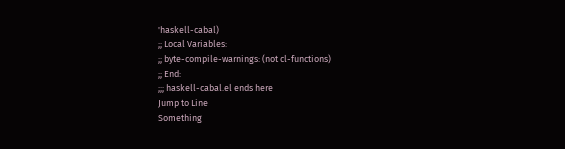'haskell-cabal)
;; Local Variables:
;; byte-compile-warnings: (not cl-functions)
;; End:
;;; haskell-cabal.el ends here
Jump to Line
Something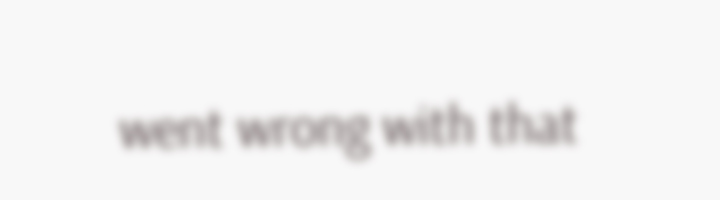went wrong with that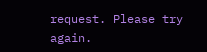request. Please try again.